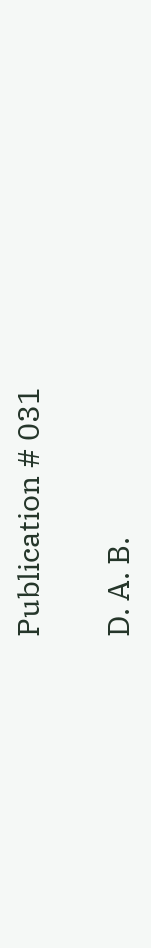Publication # 031

D. A. B.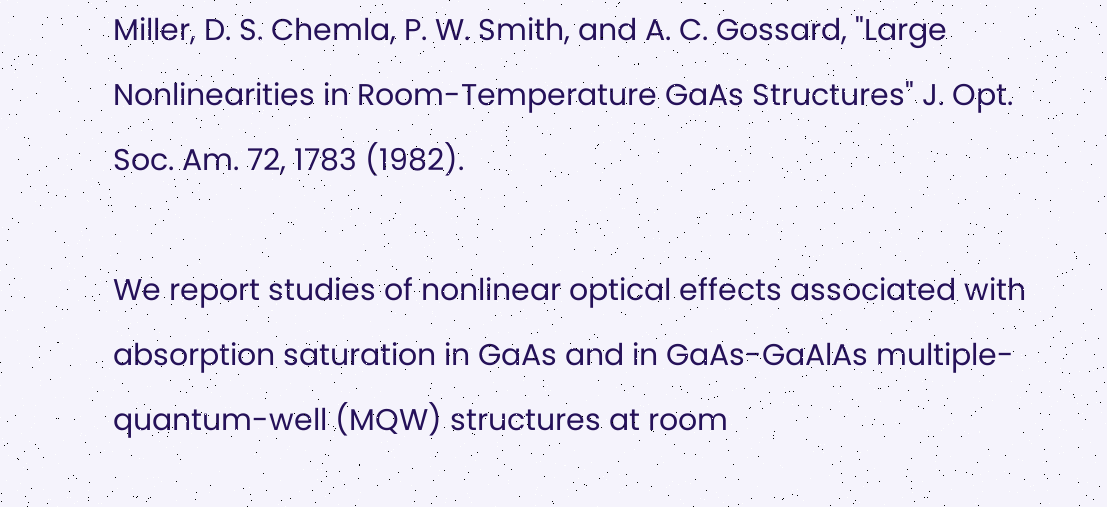Miller, D. S. Chemla, P. W. Smith, and A. C. Gossard, "Large Nonlinearities in Room-Temperature GaAs Structures" J. Opt. Soc. Am. 72, 1783 (1982).

We report studies of nonlinear optical effects associated with absorption saturation in GaAs and in GaAs-GaAlAs multiple-quantum-well (MQW) structures at room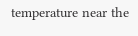temperature near the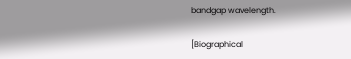bandgap wavelength.

[Biographical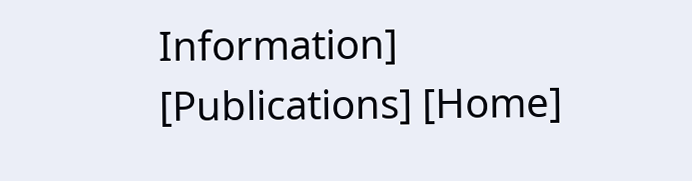Information] [Publications] [Home]